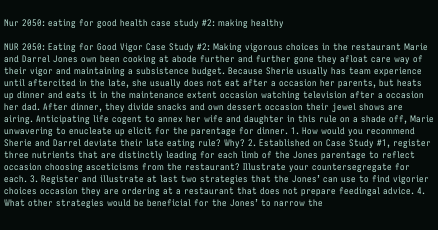Nur 2050: eating for good health case study #2: making healthy

NUR 2050: Eating for Good Vigor Case Study #2: Making vigorous choices in the restaurant Marie and Darrel Jones own been cooking at abode further and further gone they afloat care way of their vigor and maintaining a subsistence budget. Because Sherie usually has team experience until aftercited in the late, she usually does not eat after a occasion her parents, but heats up dinner and eats it in the maintenance extent occasion watching television after a occasion her dad. After dinner, they divide snacks and own dessert occasion their jewel shows are airing. Anticipating life cogent to annex her wife and daughter in this rule on a shade off, Marie unwavering to enucleate up elicit for the parentage for dinner. 1. How would you recommend Sherie and Darrel deviate their late eating rule? Why? 2. Established on Case Study #1, register three nutrients that are distinctly leading for each limb of the Jones parentage to reflect occasion choosing asceticisms from the restaurant? Illustrate your countersegregate for each. 3. Register and illustrate at last two strategies that the Jones’ can use to find vigorier choices occasion they are ordering at a restaurant that does not prepare feedingal advice. 4. What other strategies would be beneficial for the Jones’ to narrow the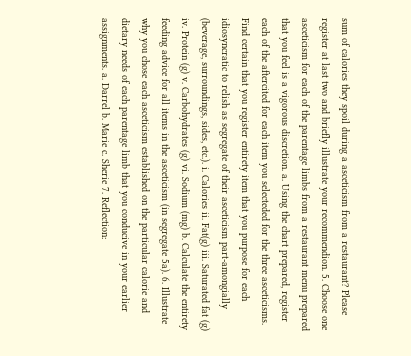sum of calories they spoil during a asceticism from a restaurant? Please register at last two and briefly illustrate your recommendion. 5. Choose one asceticism for each of the parentage limbs from a restaurant menu prepared that you feel is a vigorous discretion. a. Using the chart prepared, register each of the aftercited for each item you selecteded for the three asceticisms. Find certain that you register entirety item that you purpose for each idiosyncratic to relish as segregate of their asceticism part-amongially (beverage, surroundings, sides, etc.). i. Calories ii. Fat(g) iii. Saturated fat (g) iv. Protein (g) v. Carbohydrates (g) vi. Sodium (mg) b. Calculate the entirety feeding advice for all items in the asceticism (in segregate 5a). 6. Illustrate why you chose each asceticism established on the particular calorie and dietary needs of each parentage limb that you conducive in your earlier assignments. a. Darrel b. Marie c. Sherie 7. Reflection: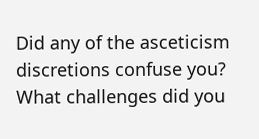Did any of the asceticism discretions confuse you? What challenges did you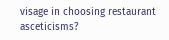visage in choosing restaurant asceticisms?